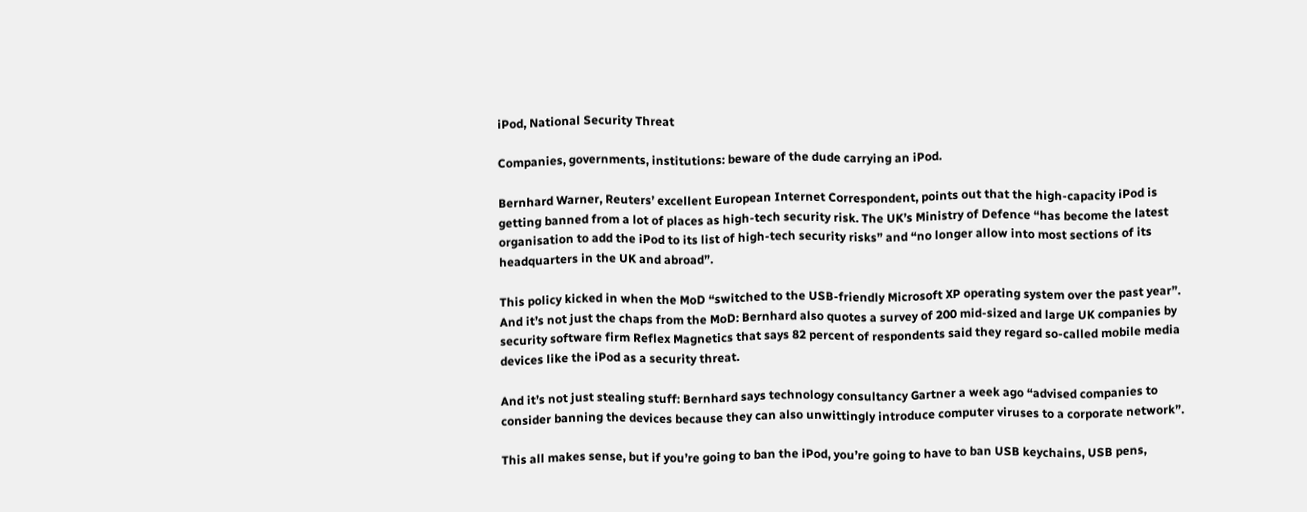iPod, National Security Threat

Companies, governments, institutions: beware of the dude carrying an iPod.

Bernhard Warner, Reuters’ excellent European Internet Correspondent, points out that the high-capacity iPod is getting banned from a lot of places as high-tech security risk. The UK’s Ministry of Defence “has become the latest organisation to add the iPod to its list of high-tech security risks” and “no longer allow into most sections of its headquarters in the UK and abroad”.

This policy kicked in when the MoD “switched to the USB-friendly Microsoft XP operating system over the past year”. And it’s not just the chaps from the MoD: Bernhard also quotes a survey of 200 mid-sized and large UK companies by security software firm Reflex Magnetics that says 82 percent of respondents said they regard so-called mobile media devices like the iPod as a security threat.

And it’s not just stealing stuff: Bernhard says technology consultancy Gartner a week ago “advised companies to consider banning the devices because they can also unwittingly introduce computer viruses to a corporate network”.

This all makes sense, but if you’re going to ban the iPod, you’re going to have to ban USB keychains, USB pens,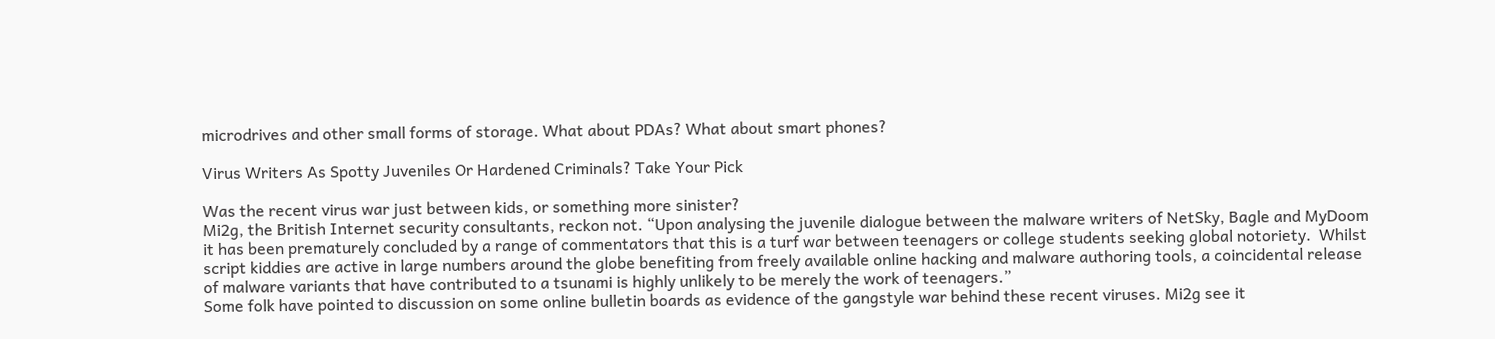microdrives and other small forms of storage. What about PDAs? What about smart phones?

Virus Writers As Spotty Juveniles Or Hardened Criminals? Take Your Pick

Was the recent virus war just between kids, or something more sinister?
Mi2g, the British Internet security consultants, reckon not. “Upon analysing the juvenile dialogue between the malware writers of NetSky, Bagle and MyDoom it has been prematurely concluded by a range of commentators that this is a turf war between teenagers or college students seeking global notoriety.  Whilst script kiddies are active in large numbers around the globe benefiting from freely available online hacking and malware authoring tools, a coincidental release of malware variants that have contributed to a tsunami is highly unlikely to be merely the work of teenagers.”
Some folk have pointed to discussion on some online bulletin boards as evidence of the gangstyle war behind these recent viruses. Mi2g see it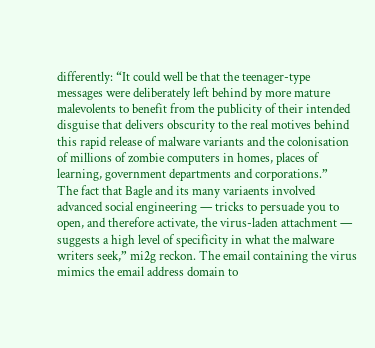differently: “It could well be that the teenager-type messages were deliberately left behind by more mature malevolents to benefit from the publicity of their intended disguise that delivers obscurity to the real motives behind this rapid release of malware variants and the colonisation of millions of zombie computers in homes, places of learning, government departments and corporations.”
The fact that Bagle and its many variaents involved advanced social engineering — tricks to persuade you to open, and therefore activate, the virus-laden attachment — suggests a high level of specificity in what the malware writers seek,” mi2g reckon. The email containing the virus mimics the email address domain to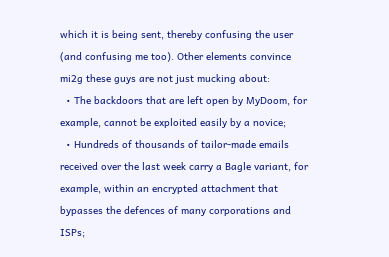which it is being sent, thereby confusing the user (and confusing me too). Other elements convince mi2g these guys are not just mucking about:
  • The backdoors that are left open by MyDoom, for example, cannot be exploited easily by a novice;
  • Hundreds of thousands of tailor-made emails received over the last week carry a Bagle variant, for example, within an encrypted attachment that bypasses the defences of many corporations and ISPs;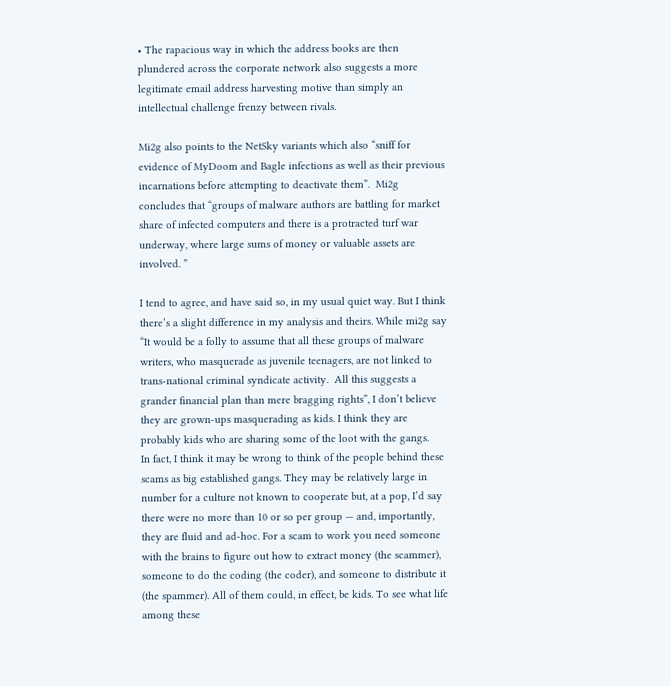• The rapacious way in which the address books are then plundered across the corporate network also suggests a more legitimate email address harvesting motive than simply an intellectual challenge frenzy between rivals.

Mi2g also points to the NetSky variants which also “sniff for evidence of MyDoom and Bagle infections as well as their previous incarnations before attempting to deactivate them”.  Mi2g concludes that “groups of malware authors are battling for market share of infected computers and there is a protracted turf war underway, where large sums of money or valuable assets are involved. ”

I tend to agree, and have said so, in my usual quiet way. But I think there’s a slight difference in my analysis and theirs. While mi2g say “It would be a folly to assume that all these groups of malware writers, who masquerade as juvenile teenagers, are not linked to trans-national criminal syndicate activity.  All this suggests a grander financial plan than mere bragging rights”, I don’t believe they are grown-ups masquerading as kids. I think they are probably kids who are sharing some of the loot with the gangs.
In fact, I think it may be wrong to think of the people behind these scams as big established gangs. They may be relatively large in number for a culture not known to cooperate but, at a pop, I’d say there were no more than 10 or so per group — and, importantly, they are fluid and ad-hoc. For a scam to work you need someone with the brains to figure out how to extract money (the scammer), someone to do the coding (the coder), and someone to distribute it (the spammer). All of them could, in effect, be kids. To see what life among these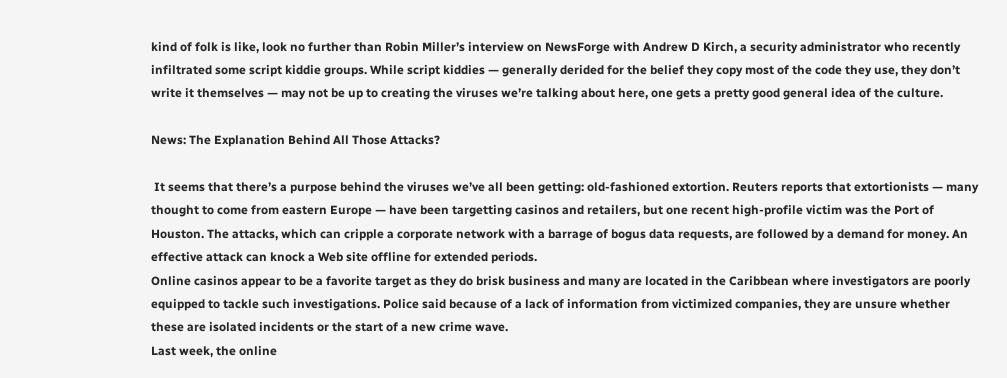kind of folk is like, look no further than Robin Miller’s interview on NewsForge with Andrew D Kirch, a security administrator who recently infiltrated some script kiddie groups. While script kiddies — generally derided for the belief they copy most of the code they use, they don’t write it themselves — may not be up to creating the viruses we’re talking about here, one gets a pretty good general idea of the culture.

News: The Explanation Behind All Those Attacks?

 It seems that there’s a purpose behind the viruses we’ve all been getting: old-fashioned extortion. Reuters reports that extortionists — many thought to come from eastern Europe — have been targetting casinos and retailers, but one recent high-profile victim was the Port of Houston. The attacks, which can cripple a corporate network with a barrage of bogus data requests, are followed by a demand for money. An effective attack can knock a Web site offline for extended periods.
Online casinos appear to be a favorite target as they do brisk business and many are located in the Caribbean where investigators are poorly equipped to tackle such investigations. Police said because of a lack of information from victimized companies, they are unsure whether these are isolated incidents or the start of a new crime wave.
Last week, the online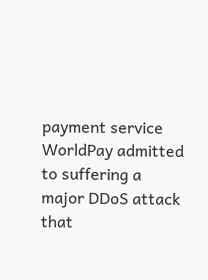payment service WorldPay admitted to suffering a major DDoS attack that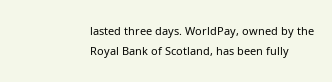lasted three days. WorldPay, owned by the Royal Bank of Scotland, has been fully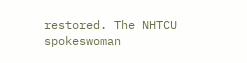restored. The NHTCU spokeswoman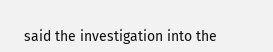said the investigation into the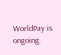WorldPay is ongoing.